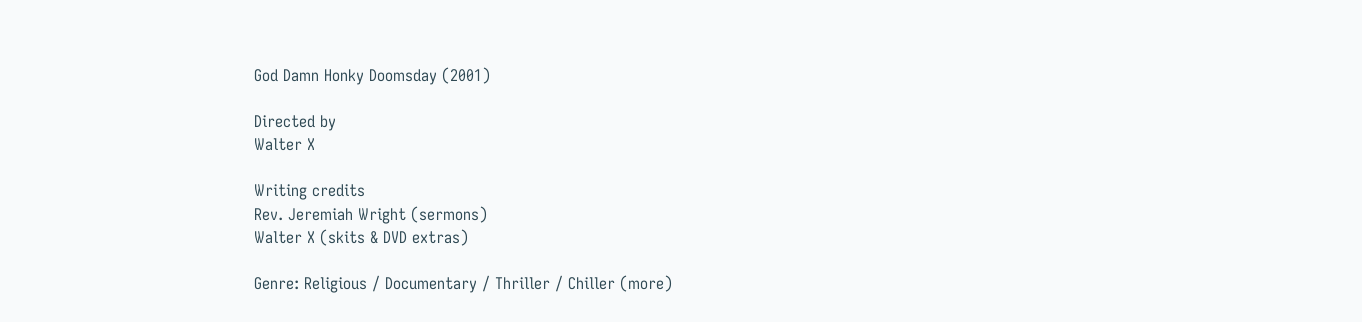God Damn Honky Doomsday (2001)

Directed by
Walter X

Writing credits
Rev. Jeremiah Wright (sermons)
Walter X (skits & DVD extras)

Genre: Religious / Documentary / Thriller / Chiller (more)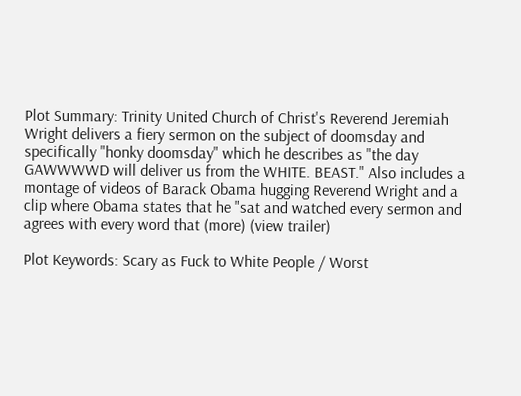Plot Summary: Trinity United Church of Christ's Reverend Jeremiah Wright delivers a fiery sermon on the subject of doomsday and specifically "honky doomsday" which he describes as "the day GAWWWWD will deliver us from the WHITE. BEAST." Also includes a montage of videos of Barack Obama hugging Reverend Wright and a clip where Obama states that he "sat and watched every sermon and agrees with every word that (more) (view trailer)

Plot Keywords: Scary as Fuck to White People / Worst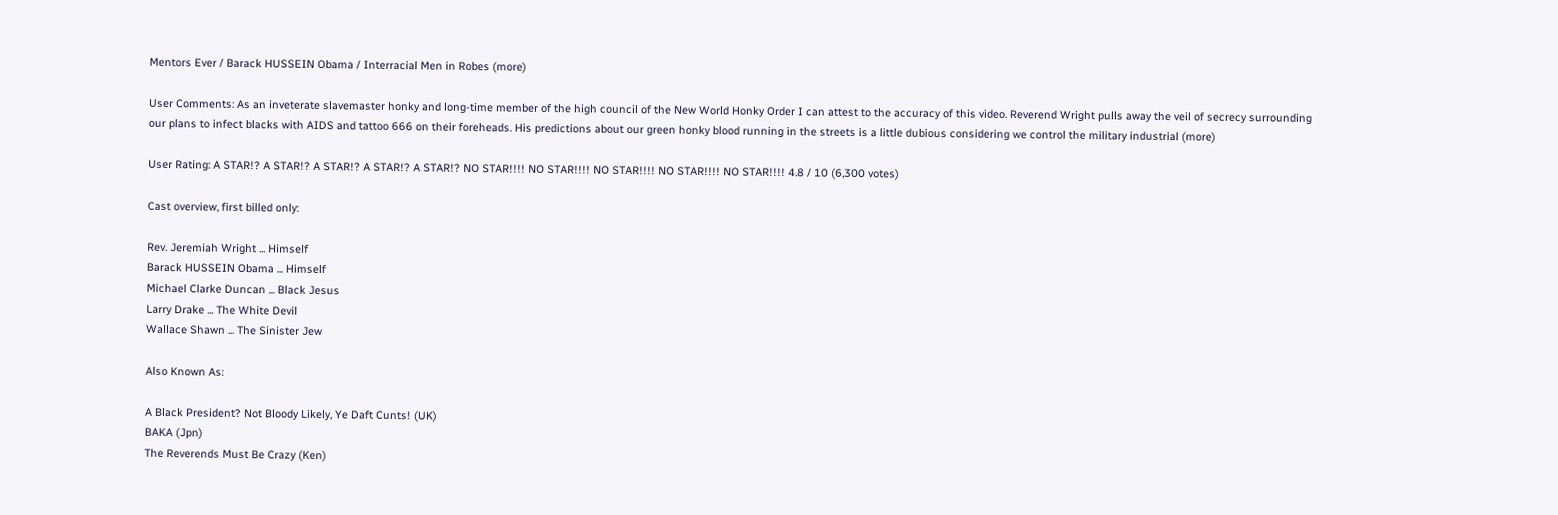Mentors Ever / Barack HUSSEIN Obama / Interracial Men in Robes (more)

User Comments: As an inveterate slavemaster honky and long-time member of the high council of the New World Honky Order I can attest to the accuracy of this video. Reverend Wright pulls away the veil of secrecy surrounding our plans to infect blacks with AIDS and tattoo 666 on their foreheads. His predictions about our green honky blood running in the streets is a little dubious considering we control the military industrial (more)

User Rating: A STAR!? A STAR!? A STAR!? A STAR!? A STAR!? NO STAR!!!! NO STAR!!!! NO STAR!!!! NO STAR!!!! NO STAR!!!! 4.8 / 10 (6,300 votes)

Cast overview, first billed only:

Rev. Jeremiah Wright ... Himself
Barack HUSSEIN Obama ... Himself
Michael Clarke Duncan ... Black Jesus
Larry Drake ... The White Devil
Wallace Shawn ... The Sinister Jew

Also Known As:

A Black President? Not Bloody Likely, Ye Daft Cunts! (UK)
BAKA (Jpn)
The Reverends Must Be Crazy (Ken)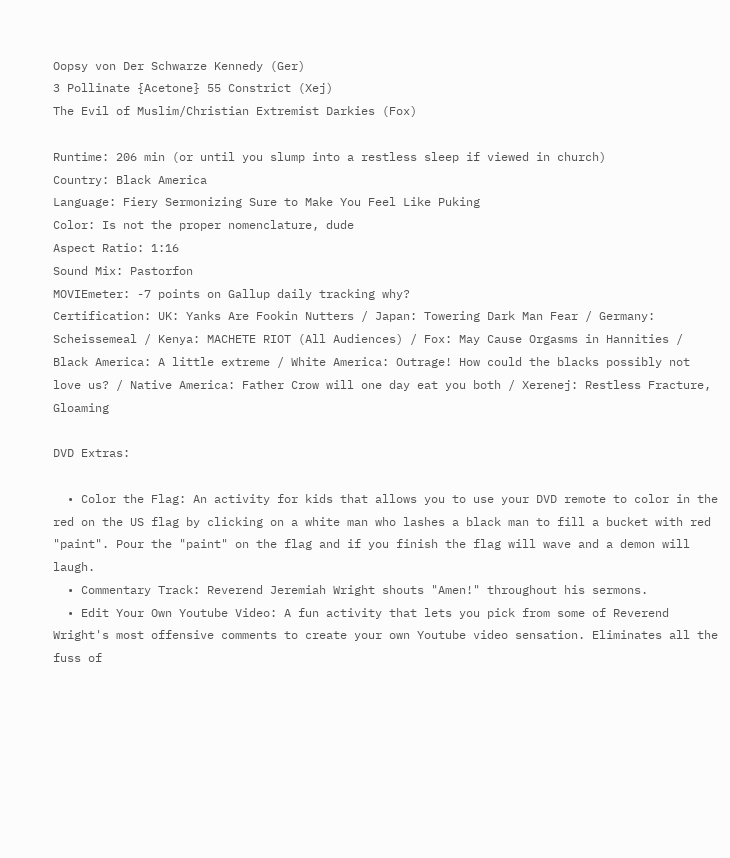Oopsy von Der Schwarze Kennedy (Ger)
3 Pollinate {Acetone} 55 Constrict (Xej)
The Evil of Muslim/Christian Extremist Darkies (Fox)

Runtime: 206 min (or until you slump into a restless sleep if viewed in church)
Country: Black America
Language: Fiery Sermonizing Sure to Make You Feel Like Puking
Color: Is not the proper nomenclature, dude
Aspect Ratio: 1:16
Sound Mix: Pastorfon
MOVIEmeter: -7 points on Gallup daily tracking why?
Certification: UK: Yanks Are Fookin Nutters / Japan: Towering Dark Man Fear / Germany: Scheissemeal / Kenya: MACHETE RIOT (All Audiences) / Fox: May Cause Orgasms in Hannities / Black America: A little extreme / White America: Outrage! How could the blacks possibly not love us? / Native America: Father Crow will one day eat you both / Xerenej: Restless Fracture, Gloaming

DVD Extras:

  • Color the Flag: An activity for kids that allows you to use your DVD remote to color in the red on the US flag by clicking on a white man who lashes a black man to fill a bucket with red "paint". Pour the "paint" on the flag and if you finish the flag will wave and a demon will laugh.
  • Commentary Track: Reverend Jeremiah Wright shouts "Amen!" throughout his sermons.
  • Edit Your Own Youtube Video: A fun activity that lets you pick from some of Reverend Wright's most offensive comments to create your own Youtube video sensation. Eliminates all the fuss of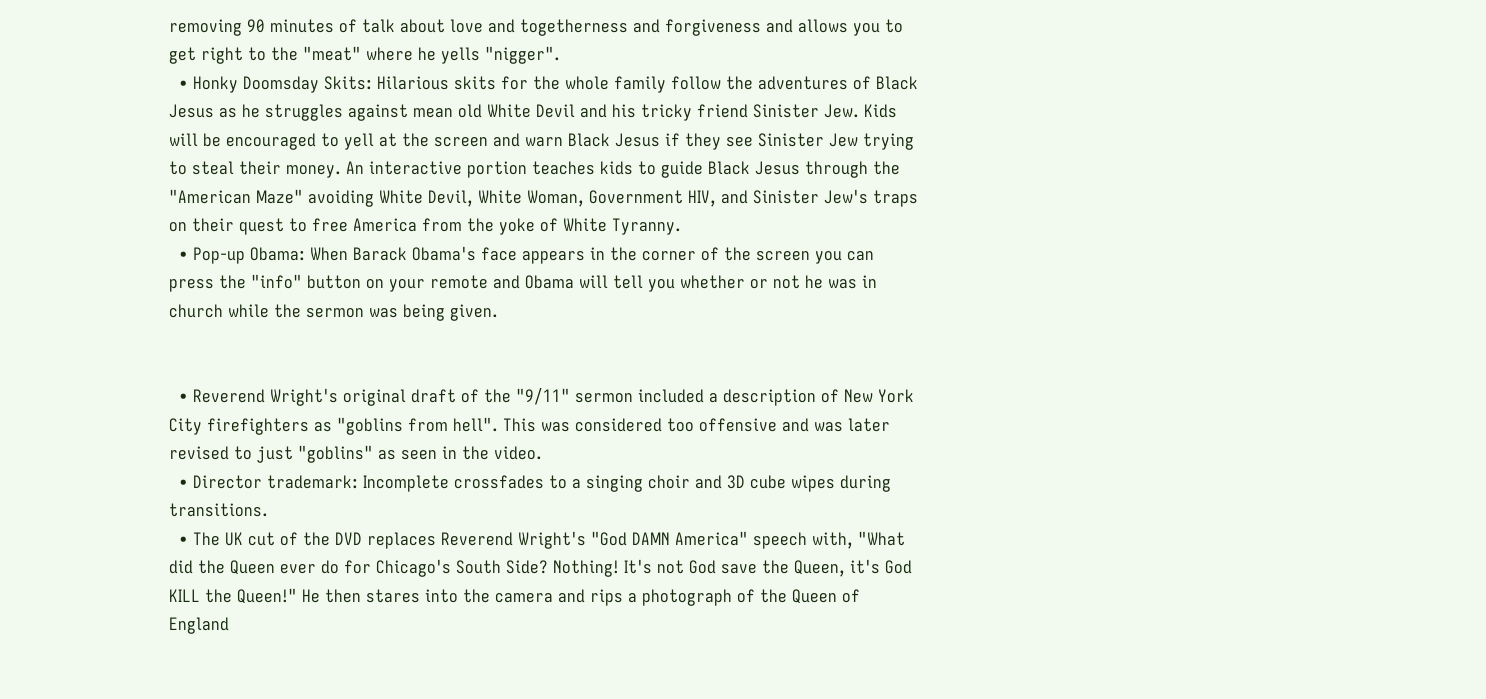removing 90 minutes of talk about love and togetherness and forgiveness and allows you to get right to the "meat" where he yells "nigger".
  • Honky Doomsday Skits: Hilarious skits for the whole family follow the adventures of Black Jesus as he struggles against mean old White Devil and his tricky friend Sinister Jew. Kids will be encouraged to yell at the screen and warn Black Jesus if they see Sinister Jew trying to steal their money. An interactive portion teaches kids to guide Black Jesus through the "American Maze" avoiding White Devil, White Woman, Government HIV, and Sinister Jew's traps on their quest to free America from the yoke of White Tyranny.
  • Pop-up Obama: When Barack Obama's face appears in the corner of the screen you can press the "info" button on your remote and Obama will tell you whether or not he was in church while the sermon was being given.


  • Reverend Wright's original draft of the "9/11" sermon included a description of New York City firefighters as "goblins from hell". This was considered too offensive and was later revised to just "goblins" as seen in the video.
  • Director trademark: Incomplete crossfades to a singing choir and 3D cube wipes during transitions.
  • The UK cut of the DVD replaces Reverend Wright's "God DAMN America" speech with, "What did the Queen ever do for Chicago's South Side? Nothing! It's not God save the Queen, it's God KILL the Queen!" He then stares into the camera and rips a photograph of the Queen of England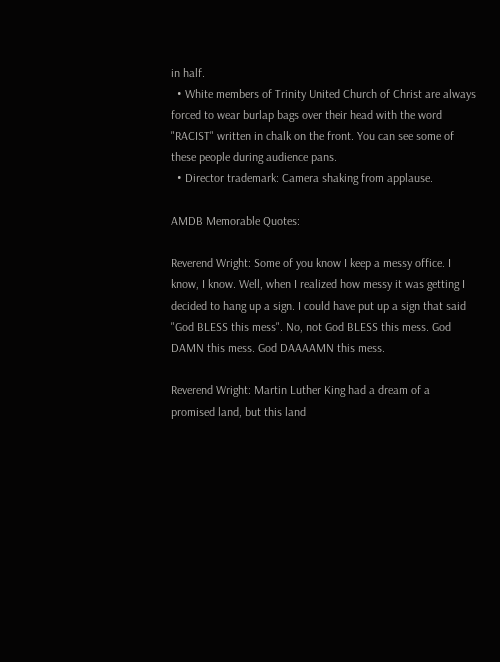in half.
  • White members of Trinity United Church of Christ are always forced to wear burlap bags over their head with the word "RACIST" written in chalk on the front. You can see some of these people during audience pans.
  • Director trademark: Camera shaking from applause.

AMDB Memorable Quotes:

Reverend Wright: Some of you know I keep a messy office. I know, I know. Well, when I realized how messy it was getting I decided to hang up a sign. I could have put up a sign that said "God BLESS this mess". No, not God BLESS this mess. God DAMN this mess. God DAAAAMN this mess.

Reverend Wright: Martin Luther King had a dream of a promised land, but this land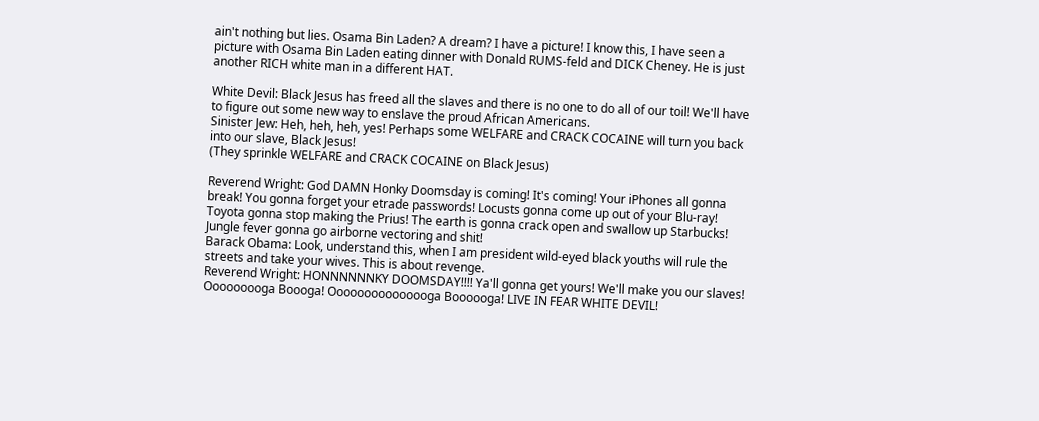ain't nothing but lies. Osama Bin Laden? A dream? I have a picture! I know this, I have seen a picture with Osama Bin Laden eating dinner with Donald RUMS-feld and DICK Cheney. He is just another RICH white man in a different HAT.

White Devil: Black Jesus has freed all the slaves and there is no one to do all of our toil! We'll have to figure out some new way to enslave the proud African Americans.
Sinister Jew: Heh, heh, heh, yes! Perhaps some WELFARE and CRACK COCAINE will turn you back into our slave, Black Jesus!
(They sprinkle WELFARE and CRACK COCAINE on Black Jesus)

Reverend Wright: God DAMN Honky Doomsday is coming! It's coming! Your iPhones all gonna break! You gonna forget your etrade passwords! Locusts gonna come up out of your Blu-ray! Toyota gonna stop making the Prius! The earth is gonna crack open and swallow up Starbucks! Jungle fever gonna go airborne vectoring and shit!
Barack Obama: Look, understand this, when I am president wild-eyed black youths will rule the streets and take your wives. This is about revenge.
Reverend Wright: HONNNNNNKY DOOMSDAY!!!! Ya'll gonna get yours! We'll make you our slaves! Ooooooooga Boooga! Ooooooooooooooga Boooooga! LIVE IN FEAR WHITE DEVIL!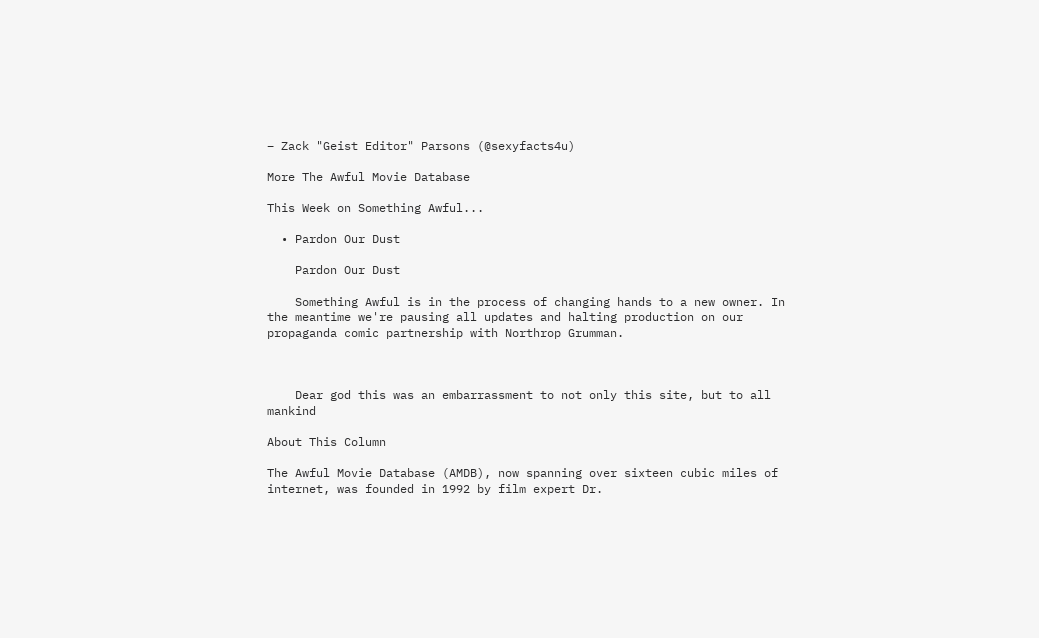– Zack "Geist Editor" Parsons (@sexyfacts4u)

More The Awful Movie Database

This Week on Something Awful...

  • Pardon Our Dust

    Pardon Our Dust

    Something Awful is in the process of changing hands to a new owner. In the meantime we're pausing all updates and halting production on our propaganda comic partnership with Northrop Grumman.



    Dear god this was an embarrassment to not only this site, but to all mankind

About This Column

The Awful Movie Database (AMDB), now spanning over sixteen cubic miles of internet, was founded in 1992 by film expert Dr.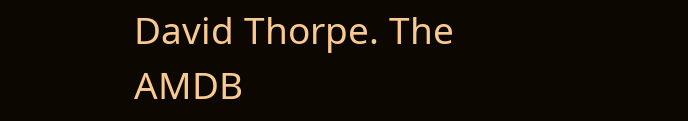David Thorpe. The AMDB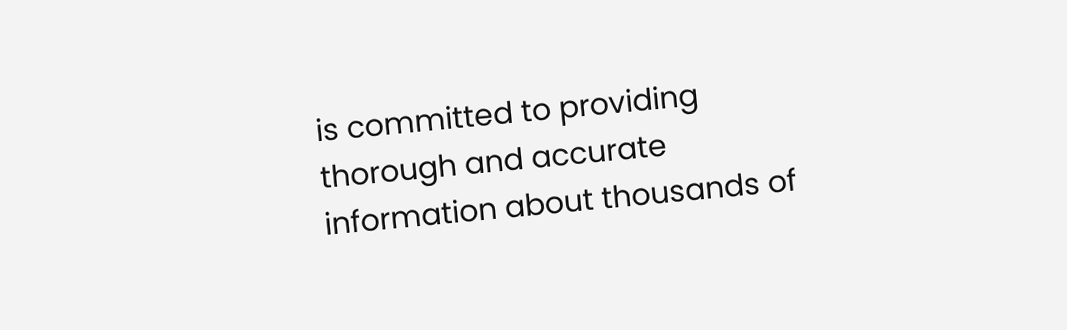is committed to providing thorough and accurate information about thousands of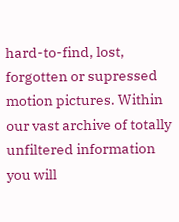hard-to-find, lost, forgotten or supressed motion pictures. Within our vast archive of totally unfiltered information you will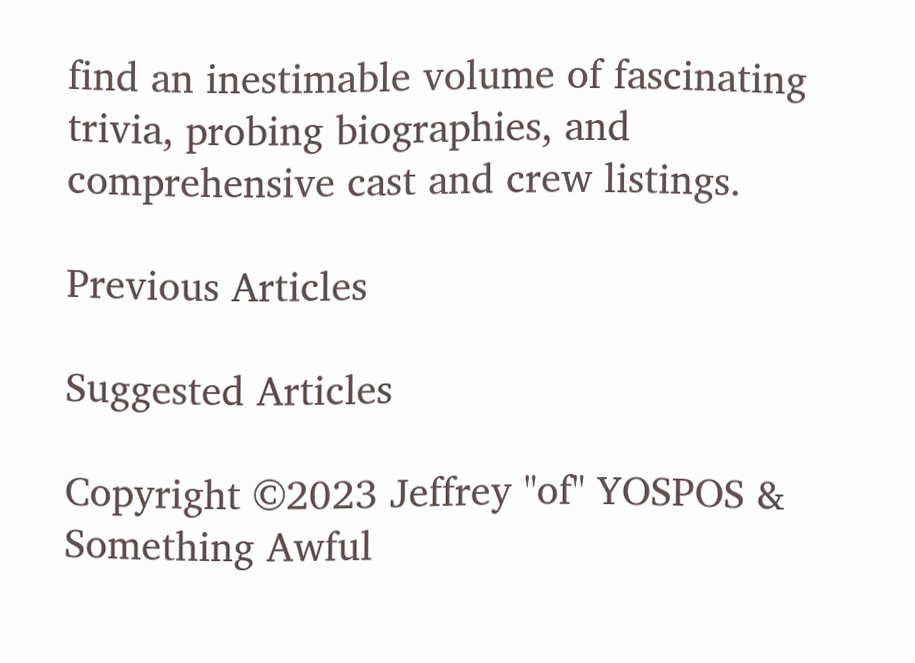find an inestimable volume of fascinating trivia, probing biographies, and comprehensive cast and crew listings.

Previous Articles

Suggested Articles

Copyright ©2023 Jeffrey "of" YOSPOS & Something Awful